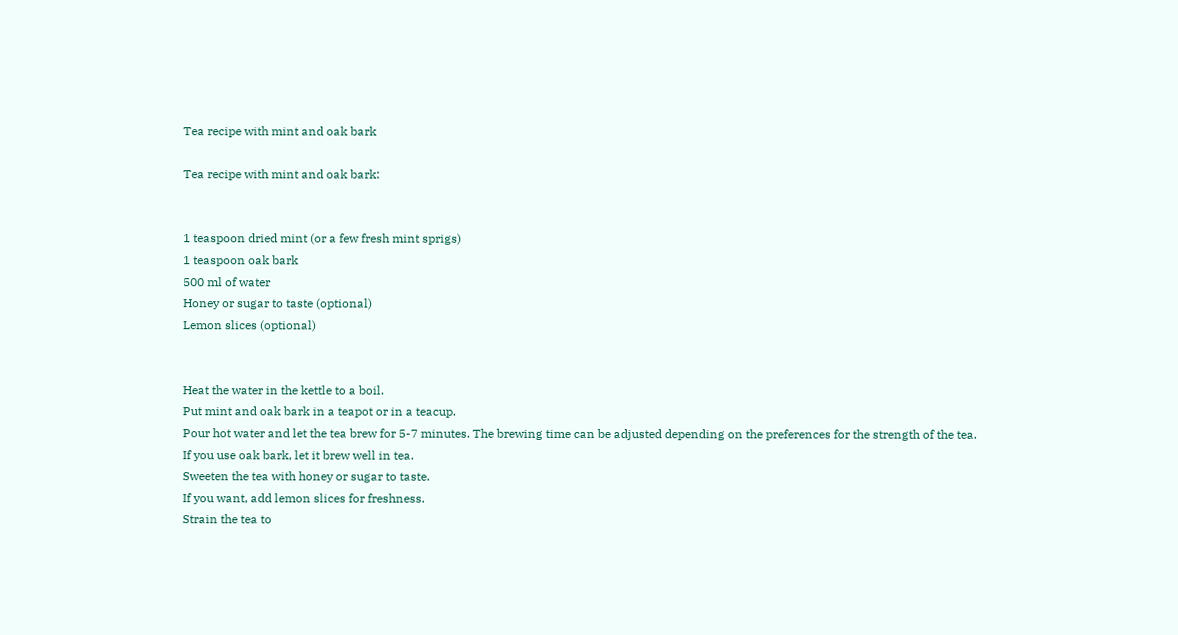Tea recipe with mint and oak bark

Tea recipe with mint and oak bark:


1 teaspoon dried mint (or a few fresh mint sprigs)
1 teaspoon oak bark
500 ml of water
Honey or sugar to taste (optional)
Lemon slices (optional)


Heat the water in the kettle to a boil.
Put mint and oak bark in a teapot or in a teacup.
Pour hot water and let the tea brew for 5-7 minutes. The brewing time can be adjusted depending on the preferences for the strength of the tea.
If you use oak bark, let it brew well in tea.
Sweeten the tea with honey or sugar to taste.
If you want, add lemon slices for freshness.
Strain the tea to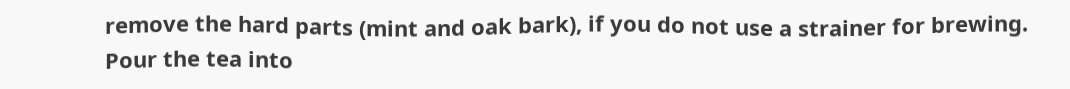remove the hard parts (mint and oak bark), if you do not use a strainer for brewing.
Pour the tea into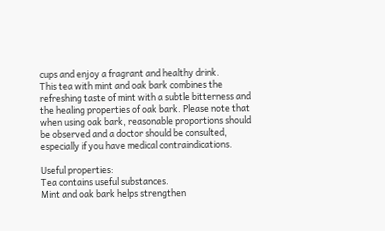cups and enjoy a fragrant and healthy drink.
This tea with mint and oak bark combines the refreshing taste of mint with a subtle bitterness and the healing properties of oak bark. Please note that when using oak bark, reasonable proportions should be observed and a doctor should be consulted, especially if you have medical contraindications.

Useful properties:
Tea contains useful substances.
Mint and oak bark helps strengthen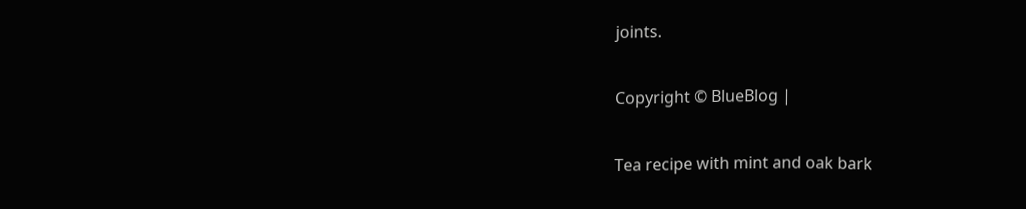joints.

Copyright © BlueBlog |

Tea recipe with mint and oak bark